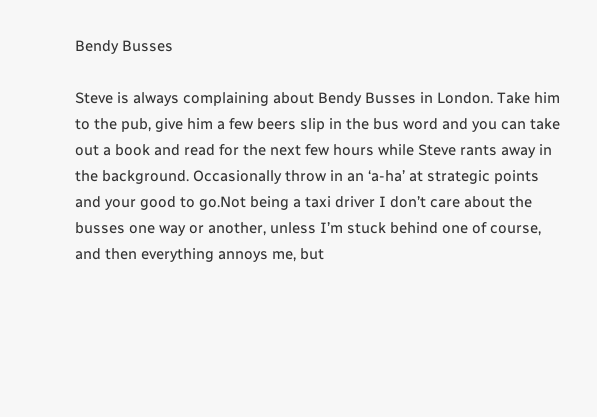Bendy Busses

Steve is always complaining about Bendy Busses in London. Take him to the pub, give him a few beers slip in the bus word and you can take out a book and read for the next few hours while Steve rants away in the background. Occasionally throw in an ‘a-ha’ at strategic points and your good to go.Not being a taxi driver I don’t care about the busses one way or another, unless I’m stuck behind one of course, and then everything annoys me, but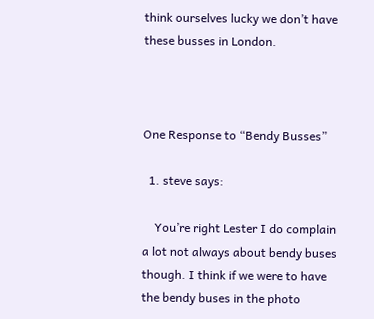think ourselves lucky we don’t have these busses in London.



One Response to “Bendy Busses”

  1. steve says:

    You’re right Lester I do complain a lot not always about bendy buses though. I think if we were to have the bendy buses in the photo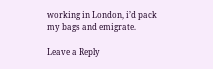working in London, i’d pack my bags and emigrate.

Leave a Reply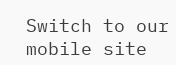Switch to our mobile site